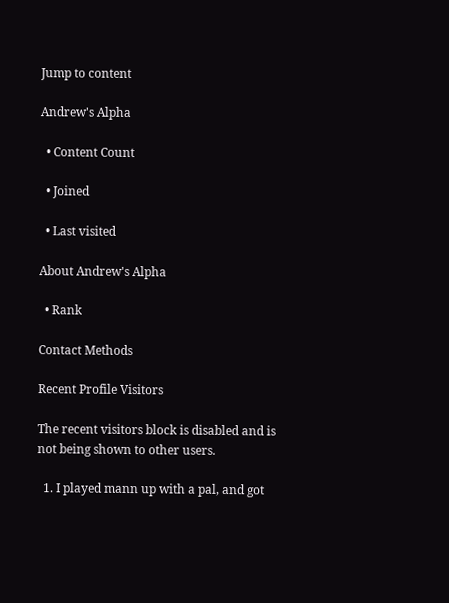Jump to content

Andrew's Alpha

  • Content Count

  • Joined

  • Last visited

About Andrew's Alpha

  • Rank

Contact Methods

Recent Profile Visitors

The recent visitors block is disabled and is not being shown to other users.

  1. I played mann up with a pal, and got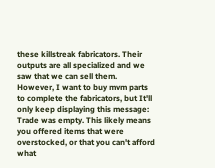these killstreak fabricators. Their outputs are all specialized and we saw that we can sell them. However, I want to buy mvm parts to complete the fabricators, but It'll only keep displaying this message: Trade was empty. This likely means you offered items that were overstocked, or that you can't afford what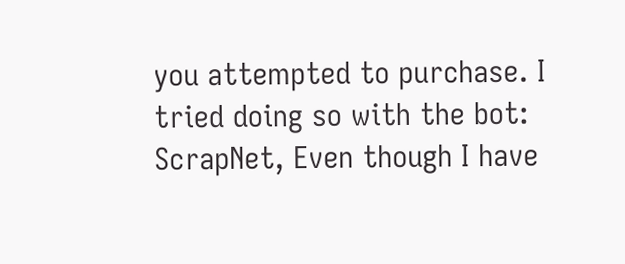you attempted to purchase. I tried doing so with the bot: ScrapNet, Even though I have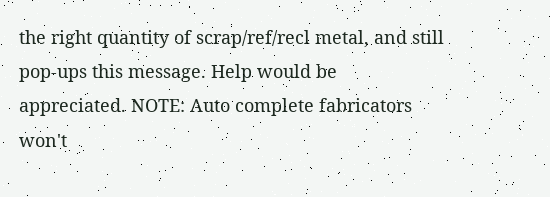the right quantity of scrap/ref/recl metal, and still pop-ups this message. Help would be appreciated. NOTE: Auto complete fabricators won't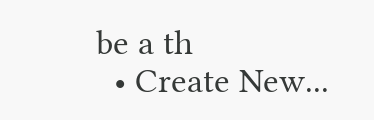be a th
  • Create New...